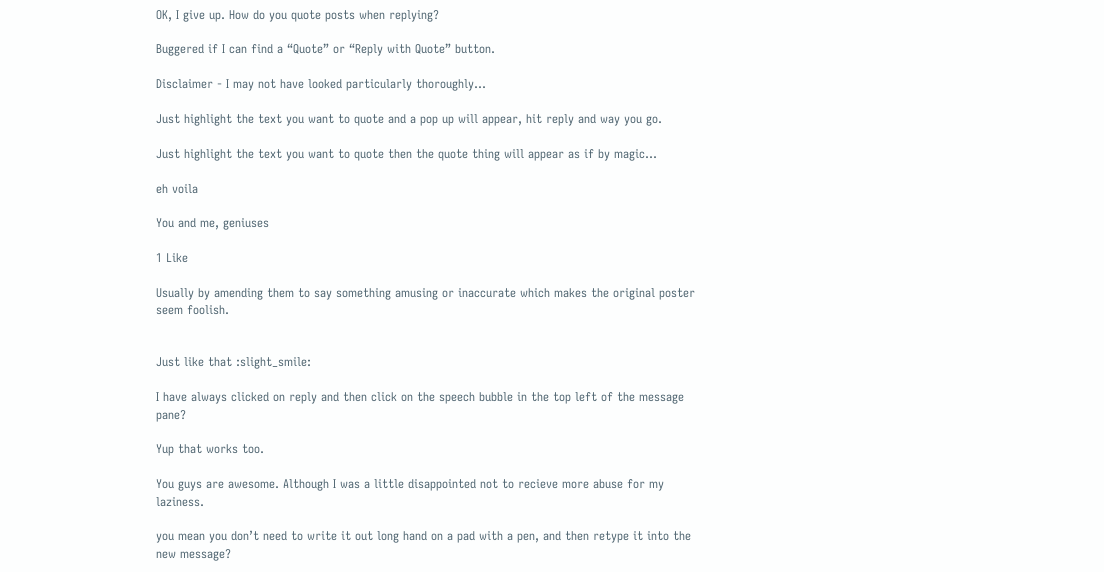OK, I give up. How do you quote posts when replying?

Buggered if I can find a “Quote” or “Reply with Quote” button.

Disclaimer - I may not have looked particularly thoroughly…

Just highlight the text you want to quote and a pop up will appear, hit reply and way you go.

Just highlight the text you want to quote then the quote thing will appear as if by magic…

eh voila

You and me, geniuses

1 Like

Usually by amending them to say something amusing or inaccurate which makes the original poster seem foolish.


Just like that :slight_smile:

I have always clicked on reply and then click on the speech bubble in the top left of the message pane?

Yup that works too.

You guys are awesome. Although I was a little disappointed not to recieve more abuse for my laziness.

you mean you don’t need to write it out long hand on a pad with a pen, and then retype it into the new message?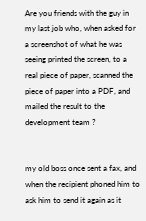Are you friends with the guy in my last job who, when asked for a screenshot of what he was seeing printed the screen, to a real piece of paper, scanned the piece of paper into a PDF, and mailed the result to the development team ?


my old boss once sent a fax, and when the recipient phoned him to ask him to send it again as it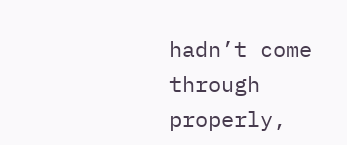hadn’t come through properly,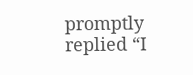promptly replied “I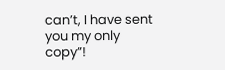can’t, I have sent you my only copy”!